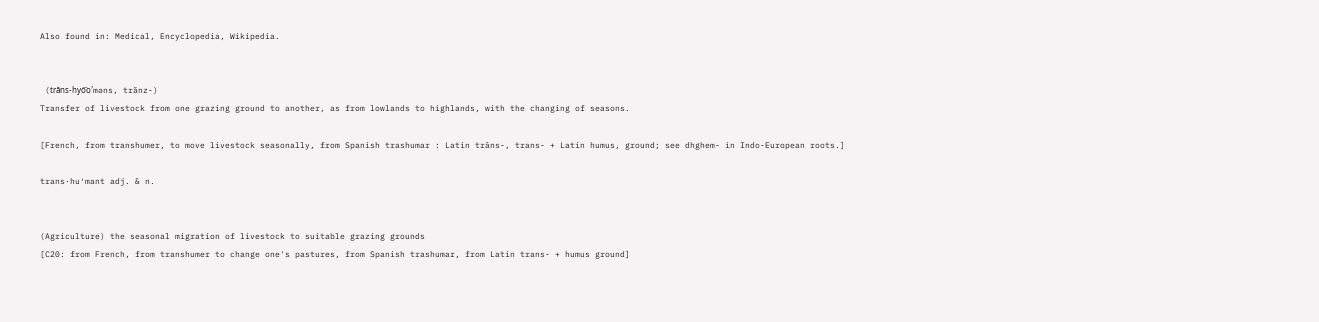Also found in: Medical, Encyclopedia, Wikipedia.


 (trăns-hyo͞o′məns, trănz-)
Transfer of livestock from one grazing ground to another, as from lowlands to highlands, with the changing of seasons.

[French, from transhumer, to move livestock seasonally, from Spanish trashumar : Latin trāns-, trans- + Latin humus, ground; see dhghem- in Indo-European roots.]

trans·hu′mant adj. & n.


(Agriculture) the seasonal migration of livestock to suitable grazing grounds
[C20: from French, from transhumer to change one's pastures, from Spanish trashumar, from Latin trans- + humus ground]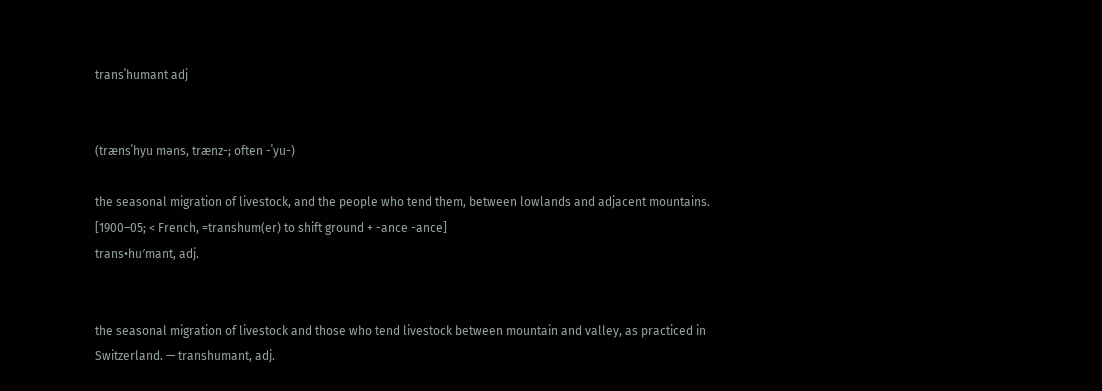transˈhumant adj


(trænsˈhyu məns, trænz-; often -ˈyu-)

the seasonal migration of livestock, and the people who tend them, between lowlands and adjacent mountains.
[1900–05; < French, =transhum(er) to shift ground + -ance -ance]
trans•hu′mant, adj.


the seasonal migration of livestock and those who tend livestock between mountain and valley, as practiced in Switzerland. — transhumant, adj.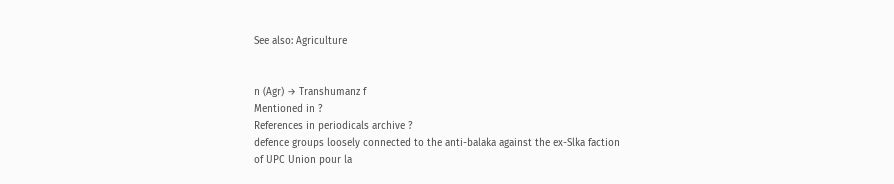See also: Agriculture


n (Agr) → Transhumanz f
Mentioned in ?
References in periodicals archive ?
defence groups loosely connected to the anti-balaka against the ex-Slka faction of UPC Union pour la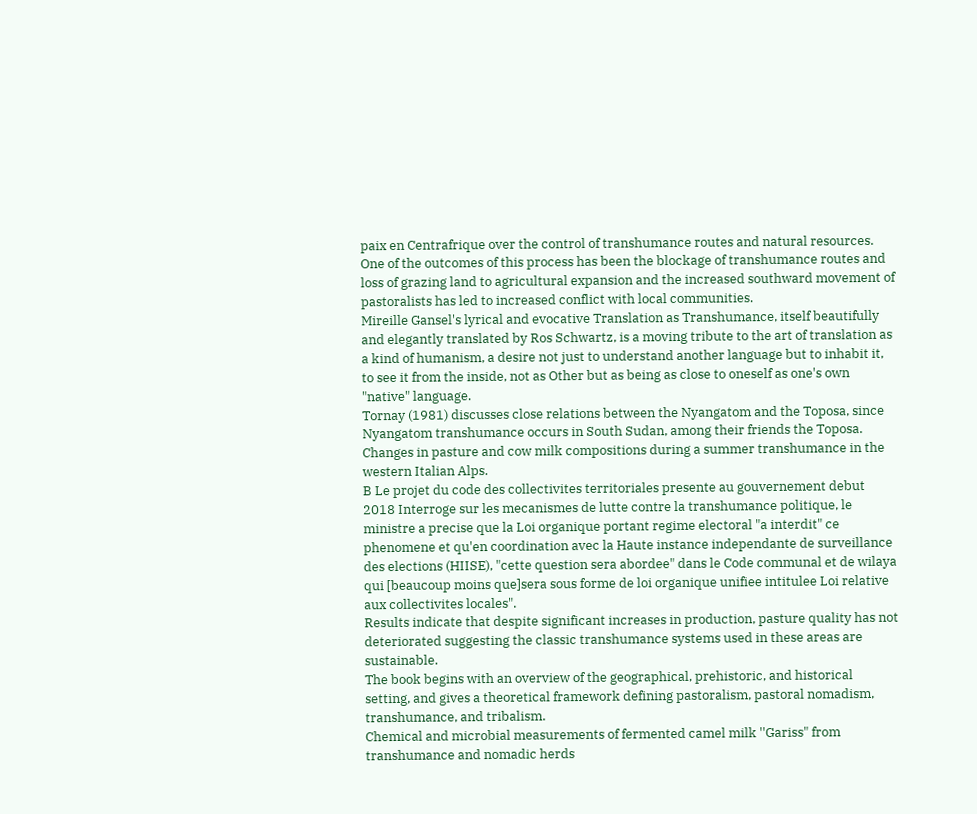paix en Centrafrique over the control of transhumance routes and natural resources.
One of the outcomes of this process has been the blockage of transhumance routes and loss of grazing land to agricultural expansion and the increased southward movement of pastoralists has led to increased conflict with local communities.
Mireille Gansel's lyrical and evocative Translation as Transhumance, itself beautifully and elegantly translated by Ros Schwartz, is a moving tribute to the art of translation as a kind of humanism, a desire not just to understand another language but to inhabit it, to see it from the inside, not as Other but as being as close to oneself as one's own "native" language.
Tornay (1981) discusses close relations between the Nyangatom and the Toposa, since Nyangatom transhumance occurs in South Sudan, among their friends the Toposa.
Changes in pasture and cow milk compositions during a summer transhumance in the western Italian Alps.
B Le projet du code des collectivites territoriales presente au gouvernement debut 2018 Interroge sur les mecanismes de lutte contre la transhumance politique, le ministre a precise que la Loi organique portant regime electoral "a interdit" ce phenomene et qu'en coordination avec la Haute instance independante de surveillance des elections (HIISE), "cette question sera abordee" dans le Code communal et de wilaya qui [beaucoup moins que]sera sous forme de loi organique unifiee intitulee Loi relative aux collectivites locales".
Results indicate that despite significant increases in production, pasture quality has not deteriorated suggesting the classic transhumance systems used in these areas are sustainable.
The book begins with an overview of the geographical, prehistoric, and historical setting, and gives a theoretical framework defining pastoralism, pastoral nomadism, transhumance, and tribalism.
Chemical and microbial measurements of fermented camel milk ''Gariss" from transhumance and nomadic herds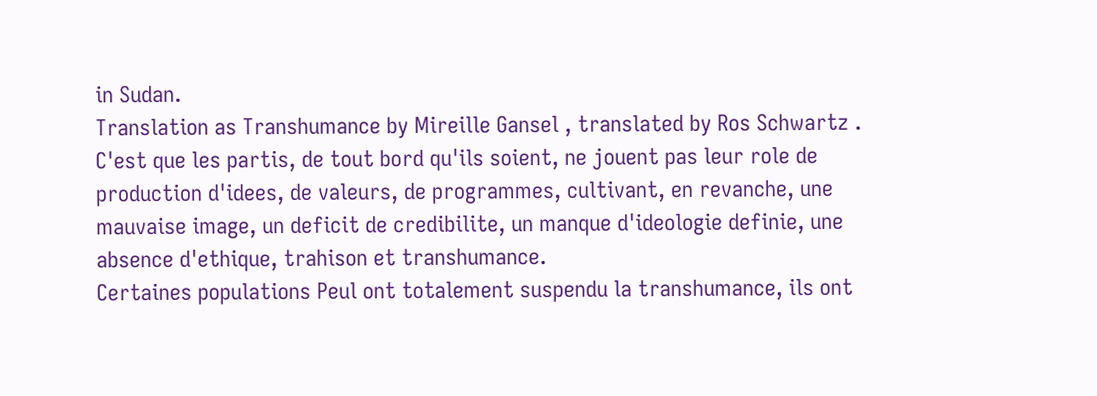in Sudan.
Translation as Transhumance by Mireille Gansel , translated by Ros Schwartz .
C'est que les partis, de tout bord qu'ils soient, ne jouent pas leur role de production d'idees, de valeurs, de programmes, cultivant, en revanche, une mauvaise image, un deficit de credibilite, un manque d'ideologie definie, une absence d'ethique, trahison et transhumance.
Certaines populations Peul ont totalement suspendu la transhumance, ils ont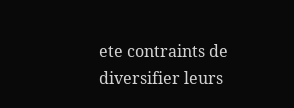ete contraints de diversifier leurs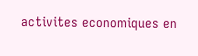activites economiques en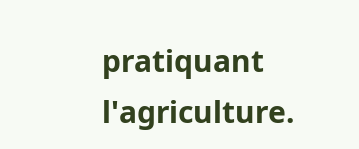pratiquant l'agriculture.